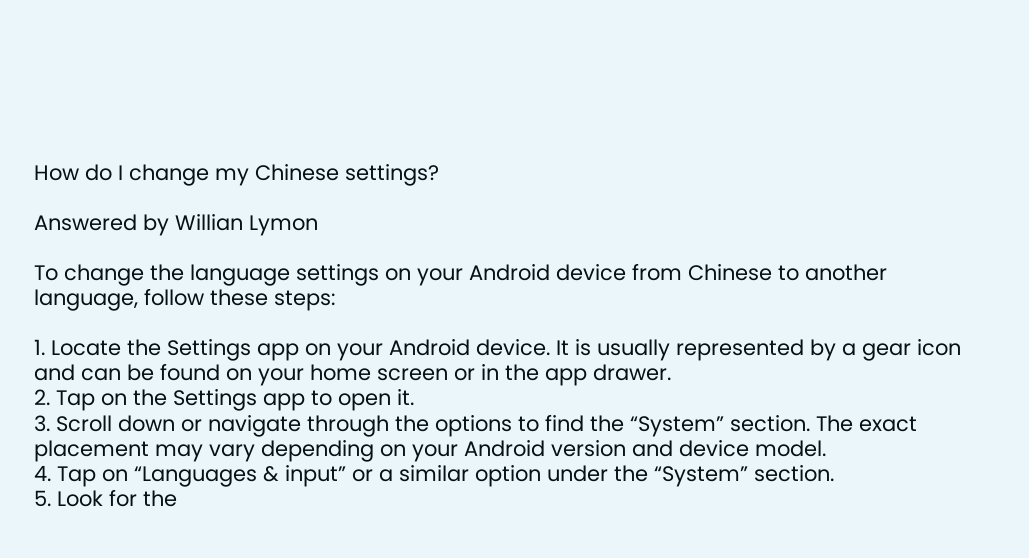How do I change my Chinese settings?

Answered by Willian Lymon

To change the language settings on your Android device from Chinese to another language, follow these steps:

1. Locate the Settings app on your Android device. It is usually represented by a gear icon and can be found on your home screen or in the app drawer.
2. Tap on the Settings app to open it.
3. Scroll down or navigate through the options to find the “System” section. The exact placement may vary depending on your Android version and device model.
4. Tap on “Languages & input” or a similar option under the “System” section.
5. Look for the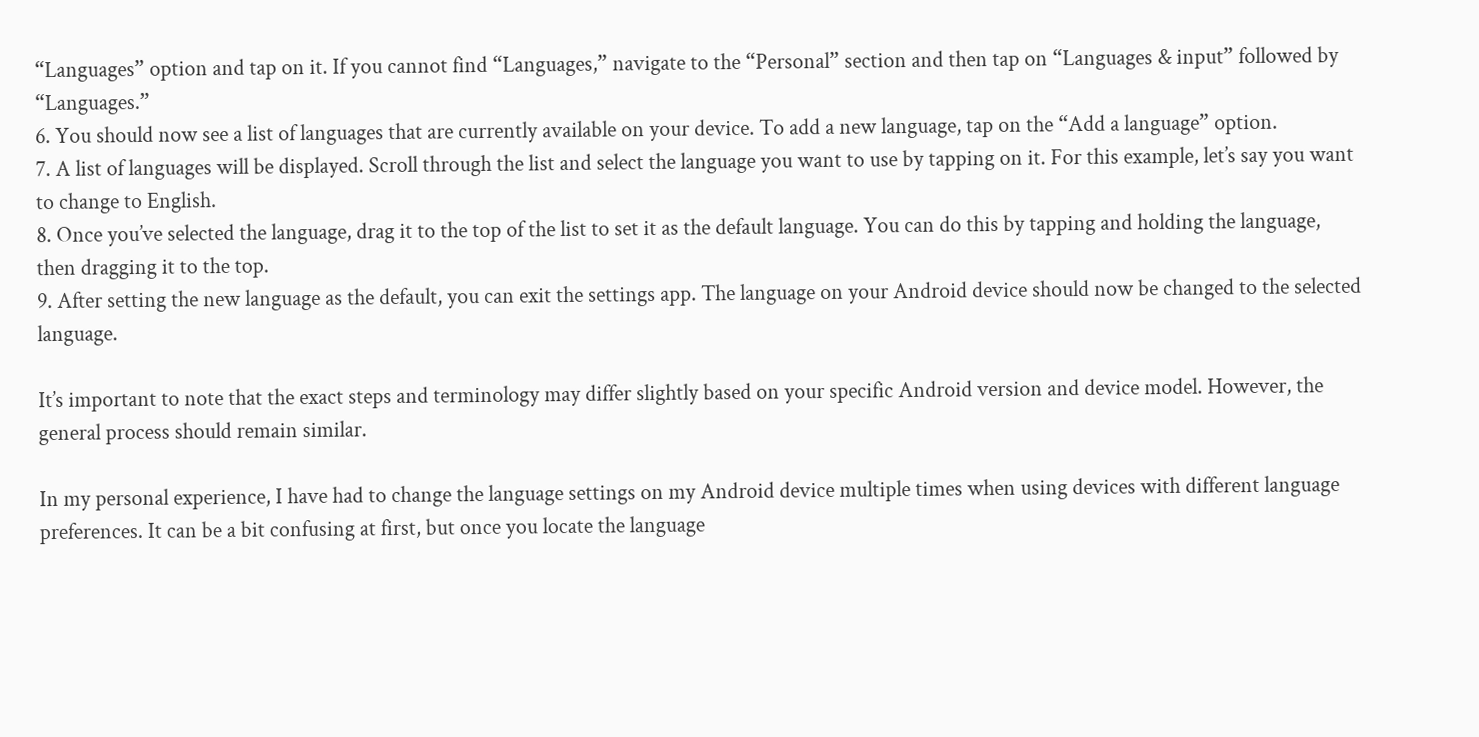“Languages” option and tap on it. If you cannot find “Languages,” navigate to the “Personal” section and then tap on “Languages & input” followed by “Languages.”
6. You should now see a list of languages that are currently available on your device. To add a new language, tap on the “Add a language” option.
7. A list of languages will be displayed. Scroll through the list and select the language you want to use by tapping on it. For this example, let’s say you want to change to English.
8. Once you’ve selected the language, drag it to the top of the list to set it as the default language. You can do this by tapping and holding the language, then dragging it to the top.
9. After setting the new language as the default, you can exit the settings app. The language on your Android device should now be changed to the selected language.

It’s important to note that the exact steps and terminology may differ slightly based on your specific Android version and device model. However, the general process should remain similar.

In my personal experience, I have had to change the language settings on my Android device multiple times when using devices with different language preferences. It can be a bit confusing at first, but once you locate the language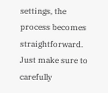settings, the process becomes straightforward. Just make sure to carefully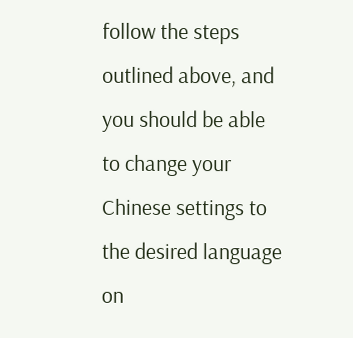follow the steps outlined above, and you should be able to change your Chinese settings to the desired language on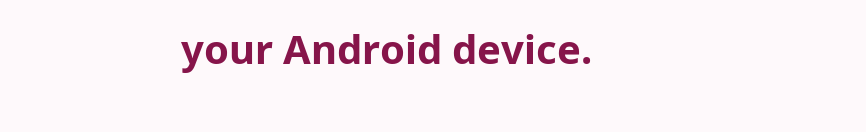your Android device.